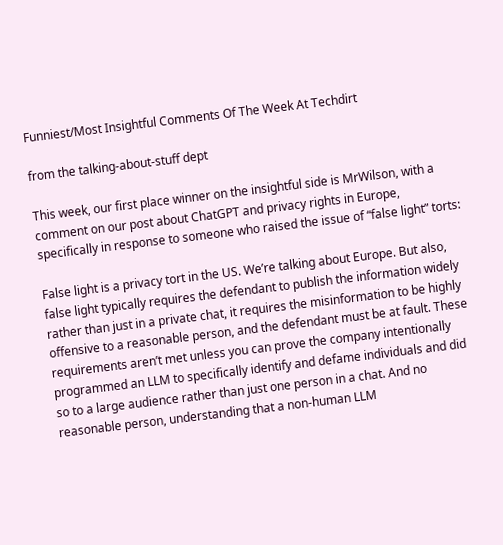Funniest/Most Insightful Comments Of The Week At Techdirt

from the talking-about-stuff dept

This week, our first place winner on the insightful side is MrWilson, with a comment on our post about ChatGPT and privacy rights in Europe, specifically in response to someone who raised the issue of “false light” torts:

False light is a privacy tort in the US. We’re talking about Europe. But also, false light typically requires the defendant to publish the information widely rather than just in a private chat, it requires the misinformation to be highly offensive to a reasonable person, and the defendant must be at fault. These requirements aren’t met unless you can prove the company intentionally programmed an LLM to specifically identify and defame individuals and did so to a large audience rather than just one person in a chat. And no reasonable person, understanding that a non-human LLM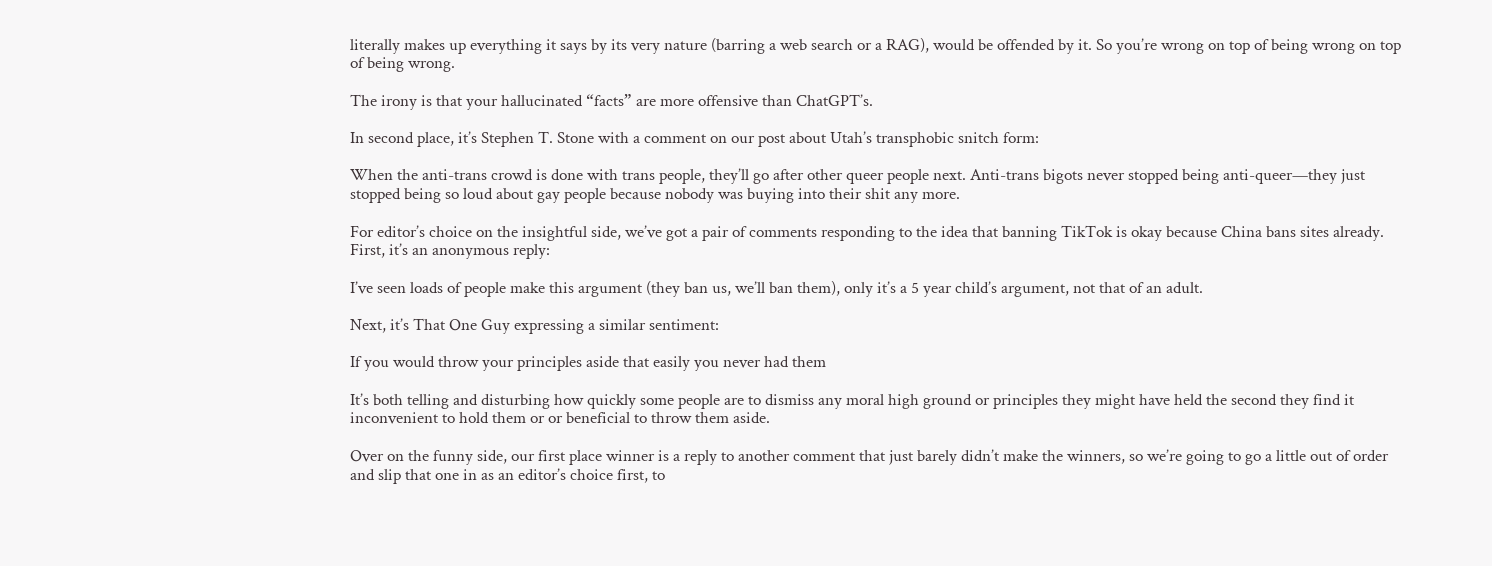literally makes up everything it says by its very nature (barring a web search or a RAG), would be offended by it. So you’re wrong on top of being wrong on top of being wrong.

The irony is that your hallucinated “facts” are more offensive than ChatGPT’s.

In second place, it’s Stephen T. Stone with a comment on our post about Utah’s transphobic snitch form:

When the anti-trans crowd is done with trans people, they’ll go after other queer people next. Anti-trans bigots never stopped being anti-queer—they just stopped being so loud about gay people because nobody was buying into their shit any more.

For editor’s choice on the insightful side, we’ve got a pair of comments responding to the idea that banning TikTok is okay because China bans sites already. First, it’s an anonymous reply:

I’ve seen loads of people make this argument (they ban us, we’ll ban them), only it’s a 5 year child’s argument, not that of an adult.

Next, it’s That One Guy expressing a similar sentiment:

If you would throw your principles aside that easily you never had them

It’s both telling and disturbing how quickly some people are to dismiss any moral high ground or principles they might have held the second they find it inconvenient to hold them or or beneficial to throw them aside.

Over on the funny side, our first place winner is a reply to another comment that just barely didn’t make the winners, so we’re going to go a little out of order and slip that one in as an editor’s choice first, to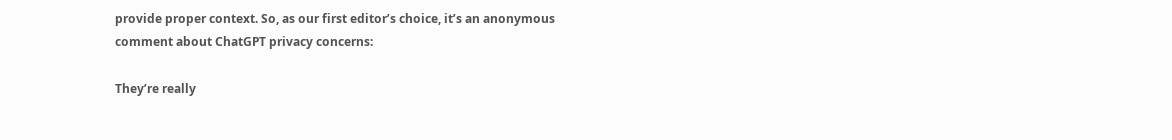provide proper context. So, as our first editor’s choice, it’s an anonymous comment about ChatGPT privacy concerns:

They’re really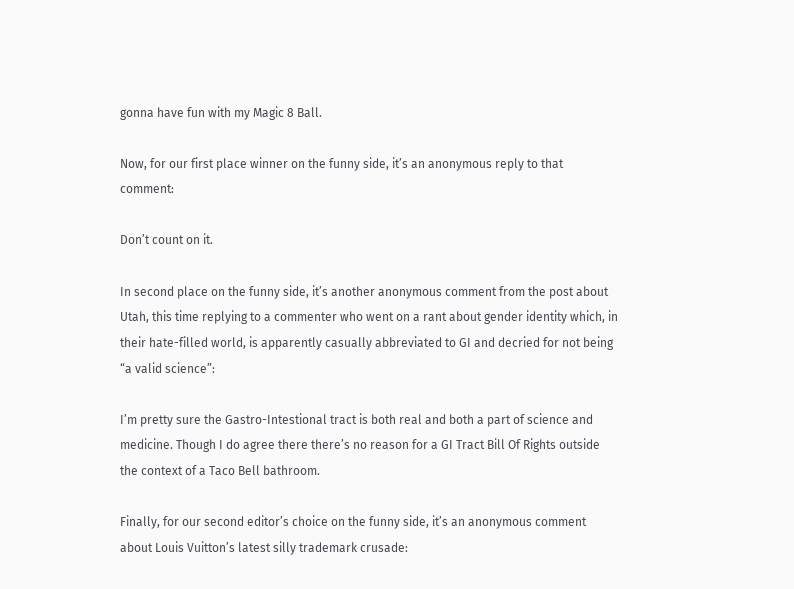gonna have fun with my Magic 8 Ball.

Now, for our first place winner on the funny side, it’s an anonymous reply to that comment:

Don’t count on it.

In second place on the funny side, it’s another anonymous comment from the post about Utah, this time replying to a commenter who went on a rant about gender identity which, in their hate-filled world, is apparently casually abbreviated to GI and decried for not being “a valid science”:

I’m pretty sure the Gastro-Intestional tract is both real and both a part of science and medicine. Though I do agree there there’s no reason for a GI Tract Bill Of Rights outside the context of a Taco Bell bathroom.

Finally, for our second editor’s choice on the funny side, it’s an anonymous comment about Louis Vuitton’s latest silly trademark crusade: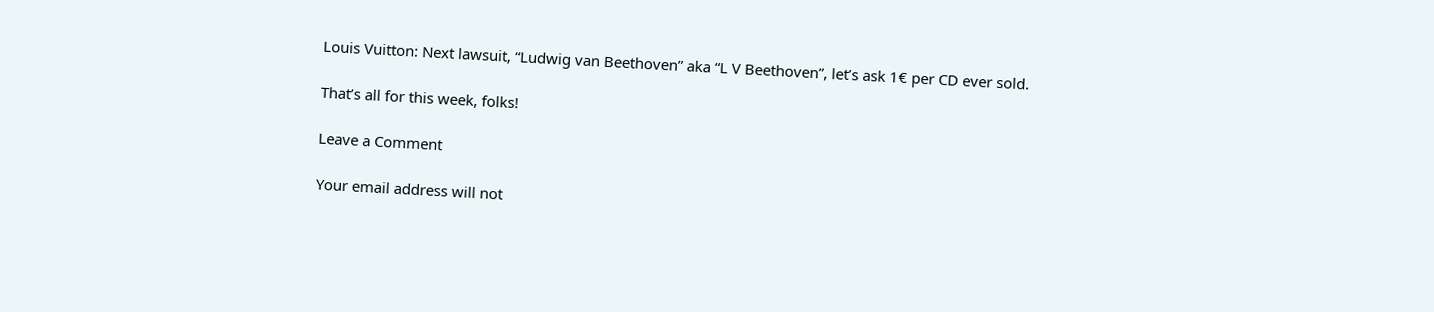Louis Vuitton: Next lawsuit, “Ludwig van Beethoven” aka “L V Beethoven”, let’s ask 1€ per CD ever sold.

That’s all for this week, folks!

Leave a Comment

Your email address will not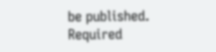be published. Required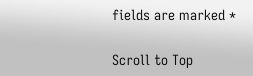fields are marked *

Scroll to Top